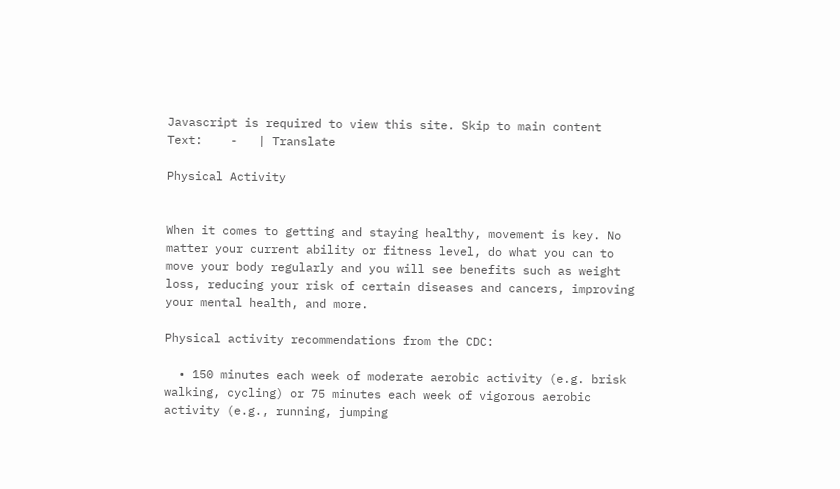Javascript is required to view this site. Skip to main content
Text:    -   | Translate

Physical Activity


When it comes to getting and staying healthy, movement is key. No matter your current ability or fitness level, do what you can to move your body regularly and you will see benefits such as weight loss, reducing your risk of certain diseases and cancers, improving your mental health, and more.

Physical activity recommendations from the CDC:

  • 150 minutes each week of moderate aerobic activity (e.g. brisk walking, cycling) or 75 minutes each week of vigorous aerobic activity (e.g., running, jumping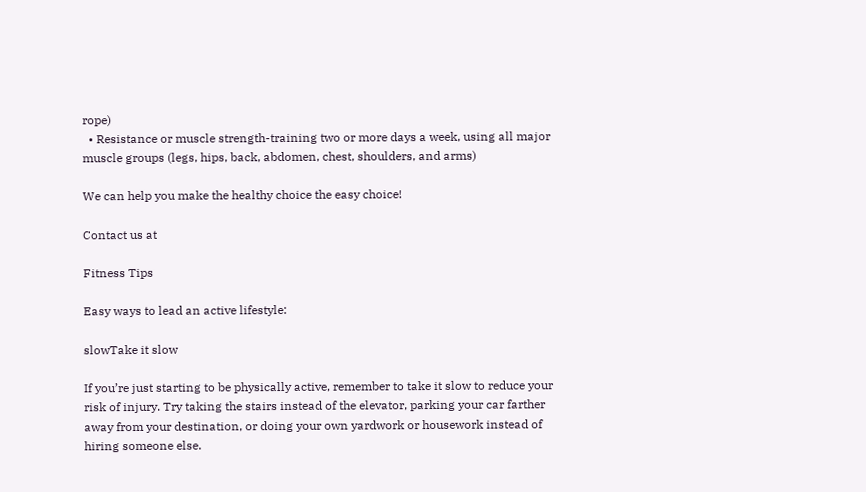rope)
  • Resistance or muscle strength-training two or more days a week, using all major muscle groups (legs, hips, back, abdomen, chest, shoulders, and arms)

We can help you make the healthy choice the easy choice!

Contact us at

Fitness Tips

Easy ways to lead an active lifestyle:

slowTake it slow

If you’re just starting to be physically active, remember to take it slow to reduce your risk of injury. Try taking the stairs instead of the elevator, parking your car farther away from your destination, or doing your own yardwork or housework instead of hiring someone else.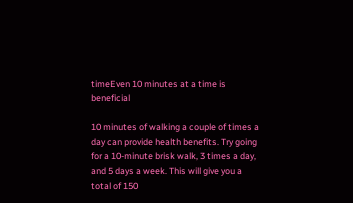timeEven 10 minutes at a time is beneficial

10 minutes of walking a couple of times a day can provide health benefits. Try going for a 10-minute brisk walk, 3 times a day, and 5 days a week. This will give you a total of 150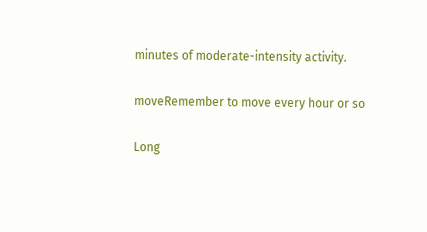minutes of moderate-intensity activity.

moveRemember to move every hour or so

Long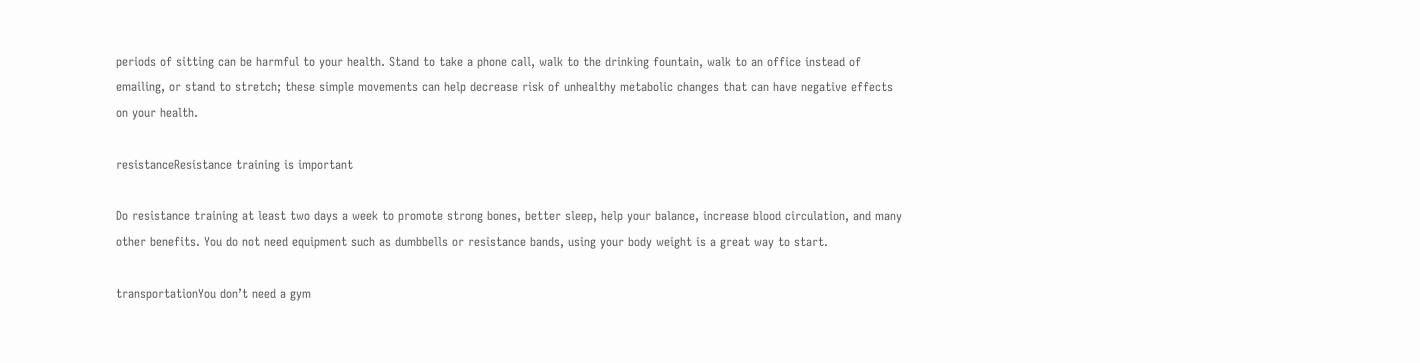periods of sitting can be harmful to your health. Stand to take a phone call, walk to the drinking fountain, walk to an office instead of emailing, or stand to stretch; these simple movements can help decrease risk of unhealthy metabolic changes that can have negative effects on your health.

resistanceResistance training is important

Do resistance training at least two days a week to promote strong bones, better sleep, help your balance, increase blood circulation, and many other benefits. You do not need equipment such as dumbbells or resistance bands, using your body weight is a great way to start.

transportationYou don’t need a gym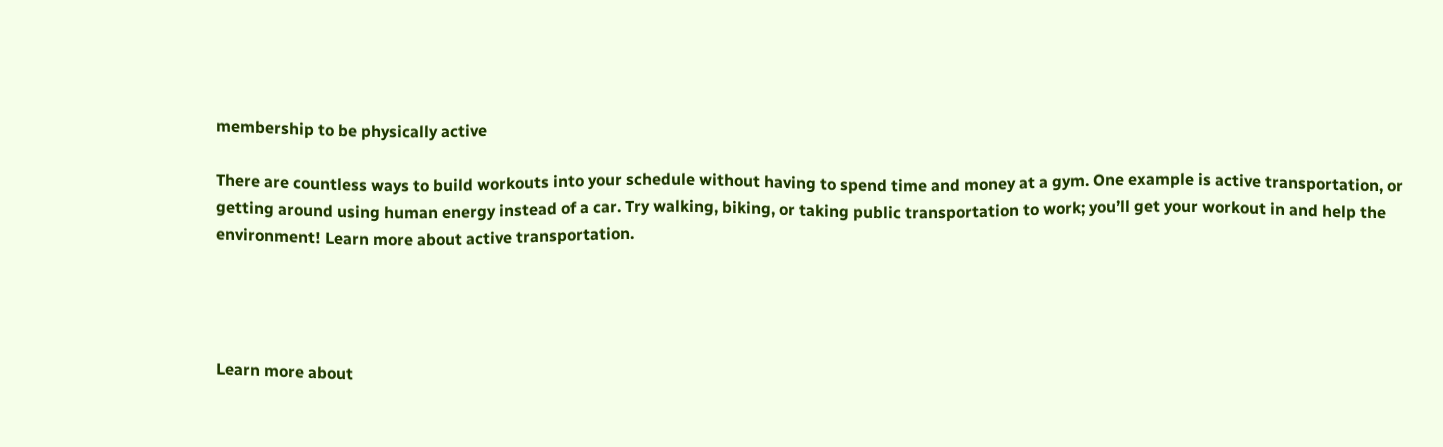membership to be physically active

There are countless ways to build workouts into your schedule without having to spend time and money at a gym. One example is active transportation, or getting around using human energy instead of a car. Try walking, biking, or taking public transportation to work; you’ll get your workout in and help the environment! Learn more about active transportation.




Learn more about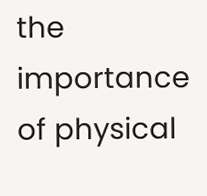the importance of physical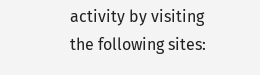activity by visiting the following sites: